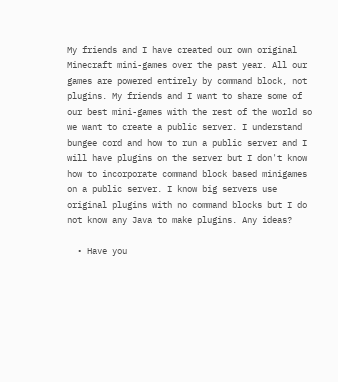My friends and I have created our own original Minecraft mini-games over the past year. All our games are powered entirely by command block, not plugins. My friends and I want to share some of our best mini-games with the rest of the world so we want to create a public server. I understand bungee cord and how to run a public server and I will have plugins on the server but I don't know how to incorporate command block based minigames on a public server. I know big servers use original plugins with no command blocks but I do not know any Java to make plugins. Any ideas?

  • Have you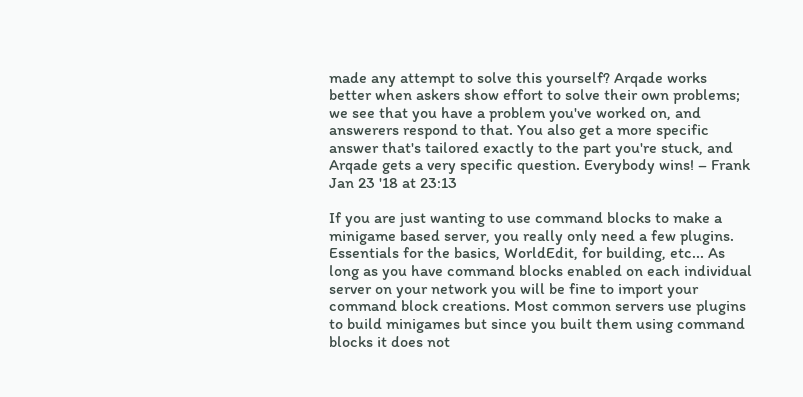made any attempt to solve this yourself? Arqade works better when askers show effort to solve their own problems; we see that you have a problem you've worked on, and answerers respond to that. You also get a more specific answer that's tailored exactly to the part you're stuck, and Arqade gets a very specific question. Everybody wins! – Frank Jan 23 '18 at 23:13

If you are just wanting to use command blocks to make a minigame based server, you really only need a few plugins. Essentials for the basics, WorldEdit, for building, etc... As long as you have command blocks enabled on each individual server on your network you will be fine to import your command block creations. Most common servers use plugins to build minigames but since you built them using command blocks it does not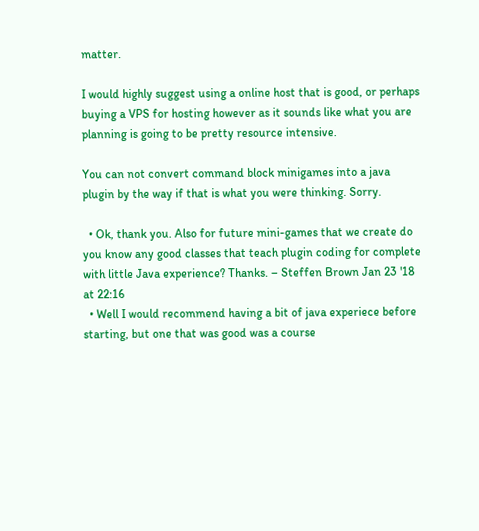matter.

I would highly suggest using a online host that is good, or perhaps buying a VPS for hosting however as it sounds like what you are planning is going to be pretty resource intensive.

You can not convert command block minigames into a java plugin by the way if that is what you were thinking. Sorry.

  • Ok, thank you. Also for future mini-games that we create do you know any good classes that teach plugin coding for complete with little Java experience? Thanks. – Steffen Brown Jan 23 '18 at 22:16
  • Well I would recommend having a bit of java experiece before starting, but one that was good was a course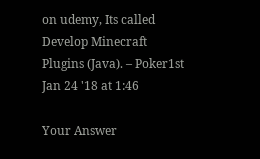on udemy, Its called Develop Minecraft Plugins (Java). – Poker1st Jan 24 '18 at 1:46

Your Answer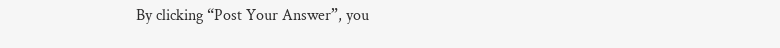By clicking “Post Your Answer”, you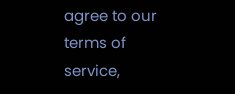agree to our terms of service,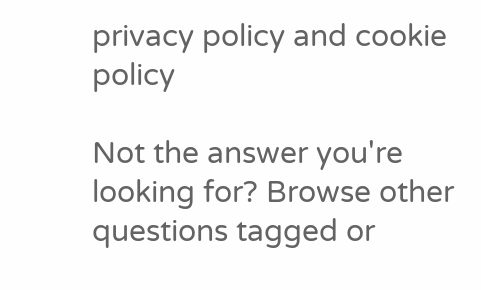privacy policy and cookie policy

Not the answer you're looking for? Browse other questions tagged or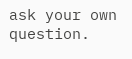ask your own question.